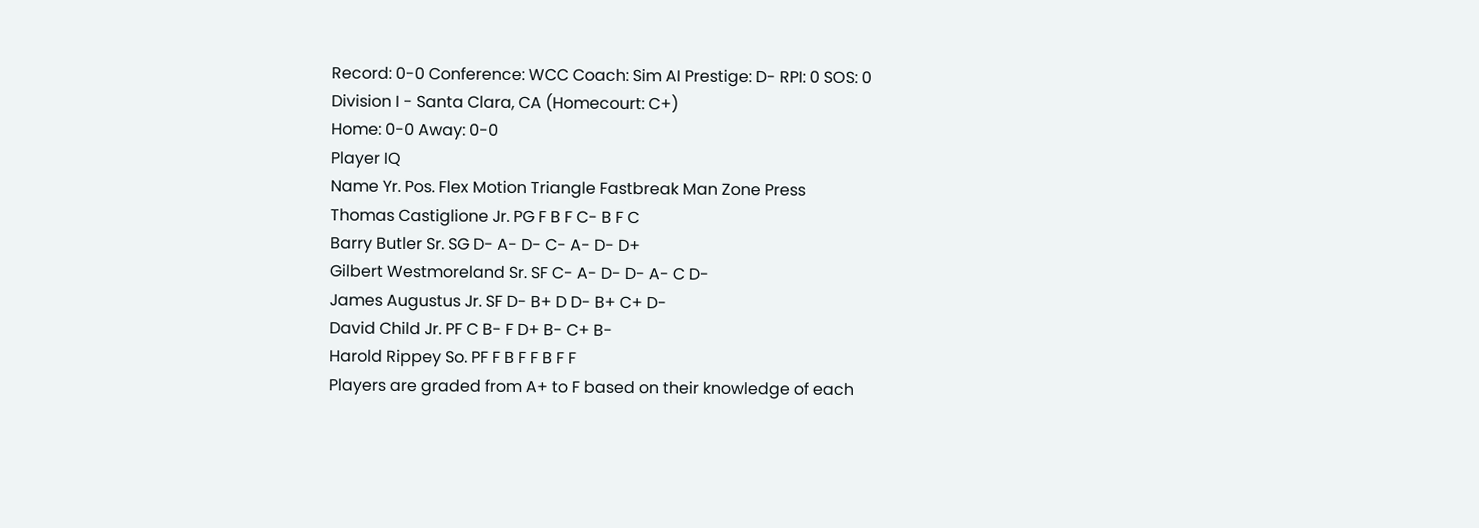Record: 0-0 Conference: WCC Coach: Sim AI Prestige: D- RPI: 0 SOS: 0
Division I - Santa Clara, CA (Homecourt: C+)
Home: 0-0 Away: 0-0
Player IQ
Name Yr. Pos. Flex Motion Triangle Fastbreak Man Zone Press
Thomas Castiglione Jr. PG F B F C- B F C
Barry Butler Sr. SG D- A- D- C- A- D- D+
Gilbert Westmoreland Sr. SF C- A- D- D- A- C D-
James Augustus Jr. SF D- B+ D D- B+ C+ D-
David Child Jr. PF C B- F D+ B- C+ B-
Harold Rippey So. PF F B F F B F F
Players are graded from A+ to F based on their knowledge of each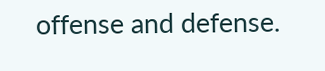offense and defense.